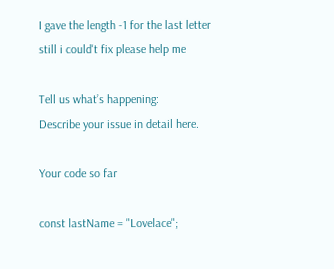I gave the length -1 for the last letter still i could't fix please help me

Tell us what’s happening:
Describe your issue in detail here.

Your code so far

const lastName = "Lovelace";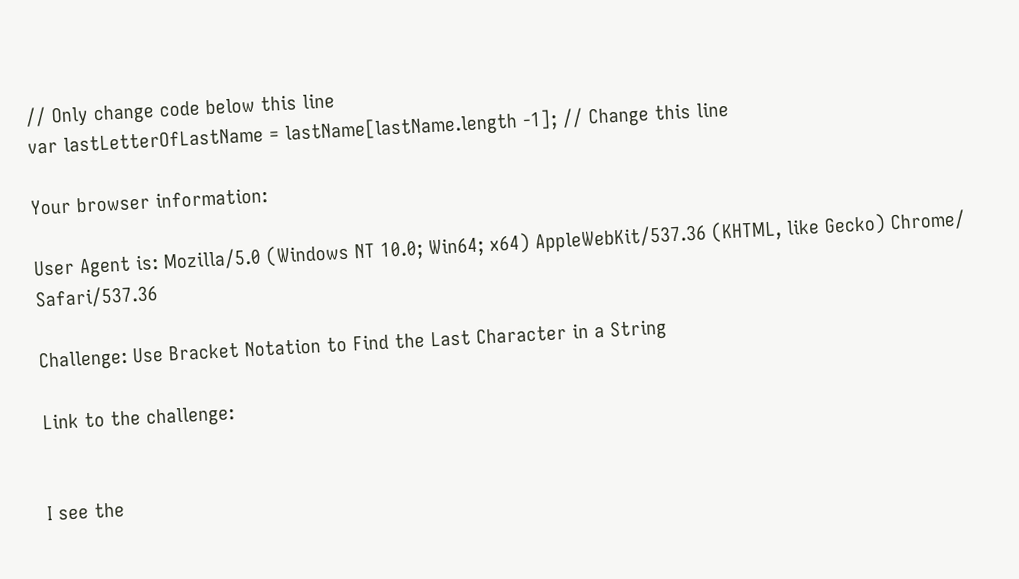// Only change code below this line
var lastLetterOfLastName = lastName[lastName.length -1]; // Change this line

Your browser information:

User Agent is: Mozilla/5.0 (Windows NT 10.0; Win64; x64) AppleWebKit/537.36 (KHTML, like Gecko) Chrome/ Safari/537.36

Challenge: Use Bracket Notation to Find the Last Character in a String

Link to the challenge:


I see the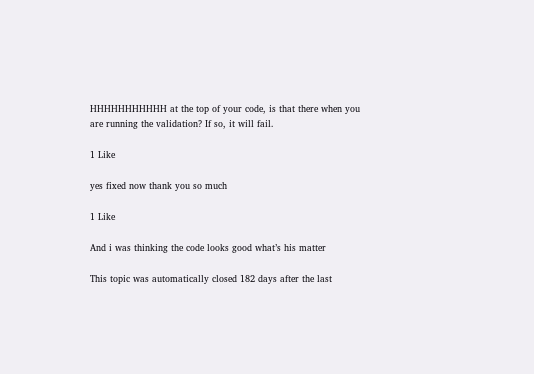HHHHHHHHHHH at the top of your code, is that there when you are running the validation? If so, it will fail.

1 Like

yes fixed now thank you so much

1 Like

And i was thinking the code looks good what’s his matter

This topic was automatically closed 182 days after the last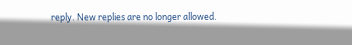reply. New replies are no longer allowed.